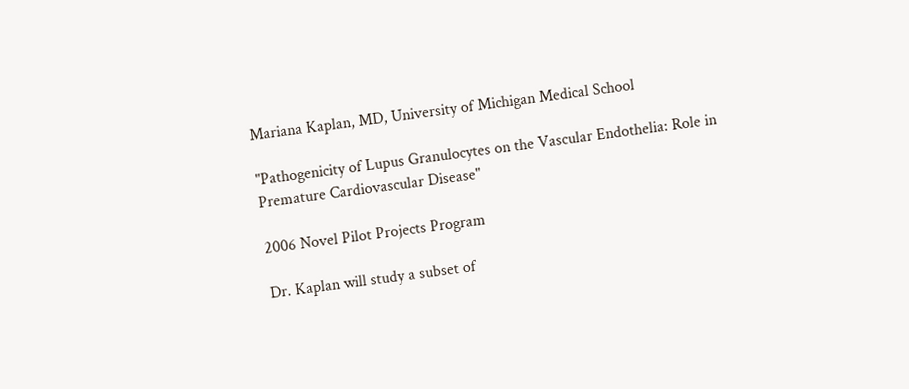Mariana Kaplan, MD, University of Michigan Medical School

"Pathogenicity of Lupus Granulocytes on the Vascular Endothelia: Role in Premature Cardiovascular Disease"

2006 Novel Pilot Projects Program

Dr. Kaplan will study a subset of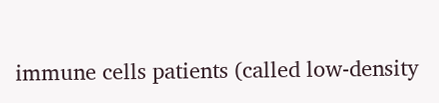immune cells patients (called low-density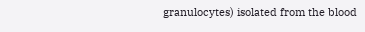granulocytes) isolated from the blood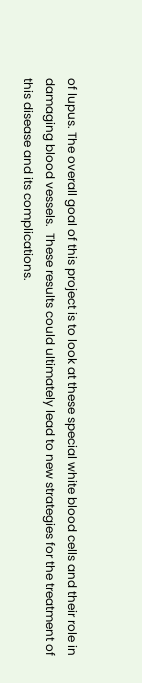of lupus. The overall goal of this project is to look at these special white blood cells and their role in damaging blood vessels.  These results could ultimately lead to new strategies for the treatment of this disease and its complications.